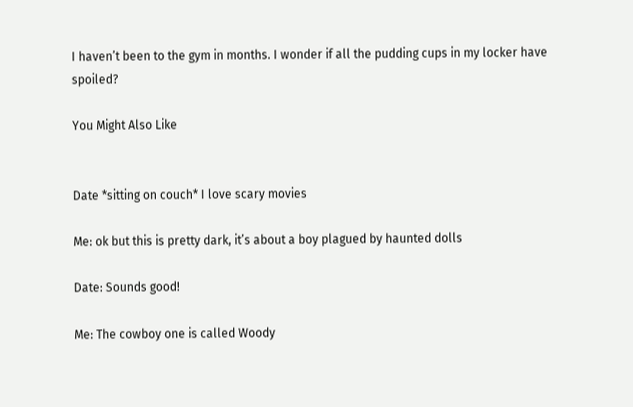I haven’t been to the gym in months. I wonder if all the pudding cups in my locker have spoiled?

You Might Also Like


Date *sitting on couch* I love scary movies

Me: ok but this is pretty dark, it’s about a boy plagued by haunted dolls

Date: Sounds good!

Me: The cowboy one is called Woody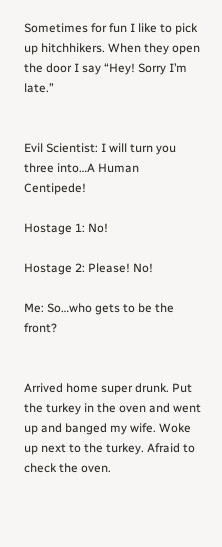Sometimes for fun I like to pick up hitchhikers. When they open the door I say “Hey! Sorry I’m late.”


Evil Scientist: I will turn you three into…A Human Centipede!

Hostage 1: No!

Hostage 2: Please! No!

Me: So…who gets to be the front?


Arrived home super drunk. Put the turkey in the oven and went up and banged my wife. Woke up next to the turkey. Afraid to check the oven.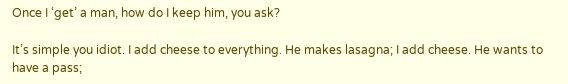Once I ‘get’ a man, how do I keep him, you ask?

It’s simple you idiot. I add cheese to everything. He makes lasagna; I add cheese. He wants to have a pass;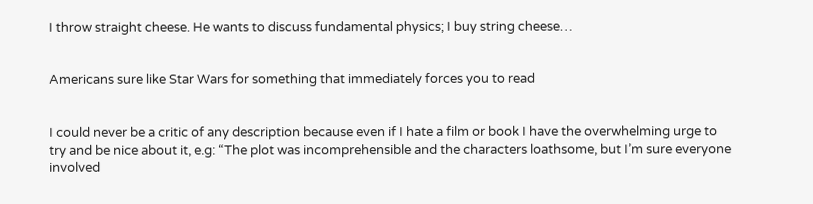I throw straight cheese. He wants to discuss fundamental physics; I buy string cheese…


Americans sure like Star Wars for something that immediately forces you to read


I could never be a critic of any description because even if I hate a film or book I have the overwhelming urge to try and be nice about it, e.g: “The plot was incomprehensible and the characters loathsome, but I’m sure everyone involved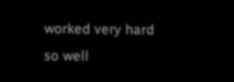worked very hard so well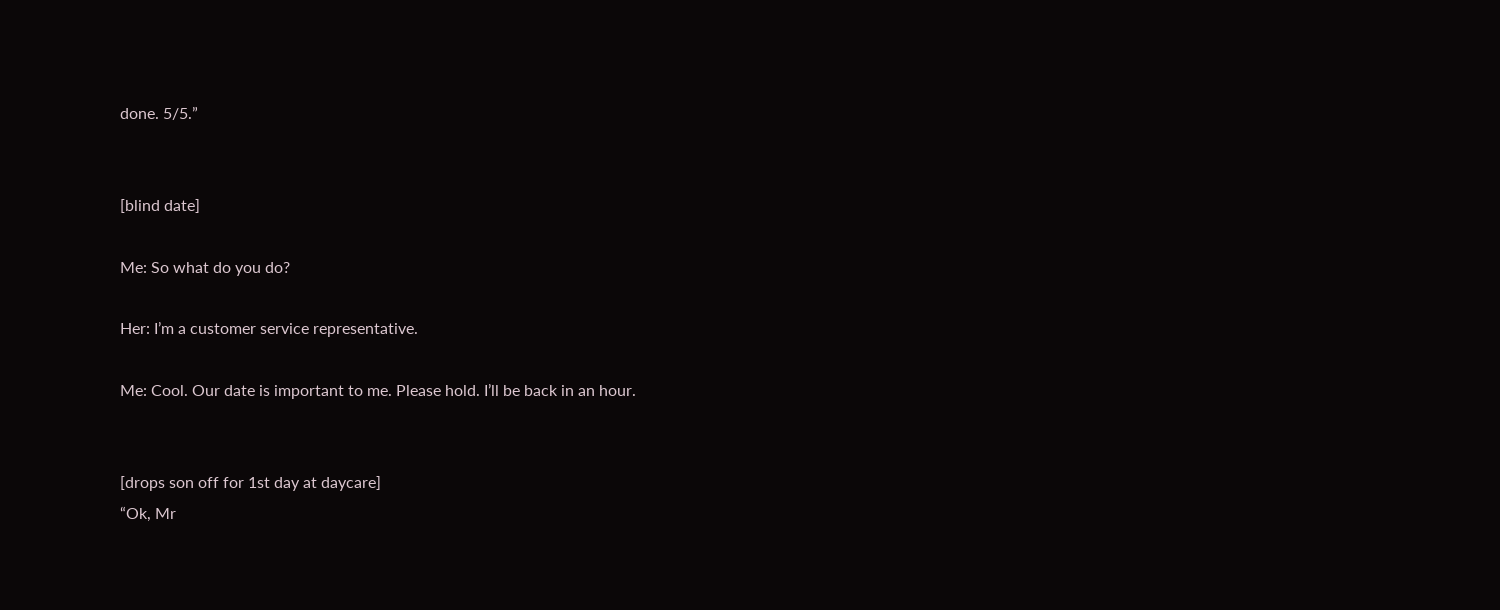done. 5/5.”


[blind date]

Me: So what do you do?

Her: I’m a customer service representative.

Me: Cool. Our date is important to me. Please hold. I’ll be back in an hour.


[drops son off for 1st day at daycare]
“Ok, Mr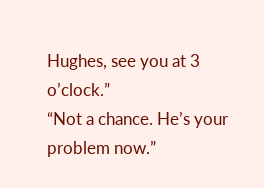Hughes, see you at 3 o’clock.”
“Not a chance. He’s your problem now.”